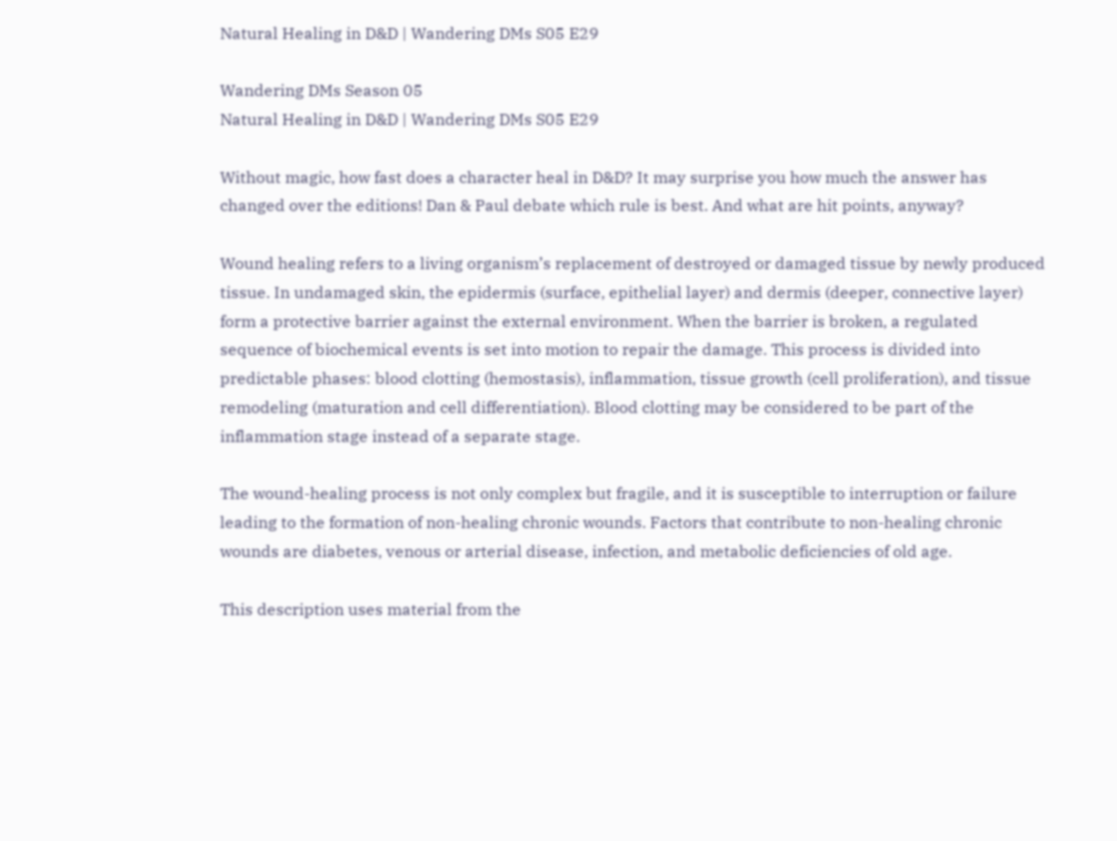Natural Healing in D&D | Wandering DMs S05 E29

Wandering DMs Season 05
Natural Healing in D&D | Wandering DMs S05 E29

Without magic, how fast does a character heal in D&D? It may surprise you how much the answer has changed over the editions! Dan & Paul debate which rule is best. And what are hit points, anyway?

Wound healing refers to a living organism’s replacement of destroyed or damaged tissue by newly produced tissue. In undamaged skin, the epidermis (surface, epithelial layer) and dermis (deeper, connective layer) form a protective barrier against the external environment. When the barrier is broken, a regulated sequence of biochemical events is set into motion to repair the damage. This process is divided into predictable phases: blood clotting (hemostasis), inflammation, tissue growth (cell proliferation), and tissue remodeling (maturation and cell differentiation). Blood clotting may be considered to be part of the inflammation stage instead of a separate stage.

The wound-healing process is not only complex but fragile, and it is susceptible to interruption or failure leading to the formation of non-healing chronic wounds. Factors that contribute to non-healing chronic wounds are diabetes, venous or arterial disease, infection, and metabolic deficiencies of old age.

This description uses material from the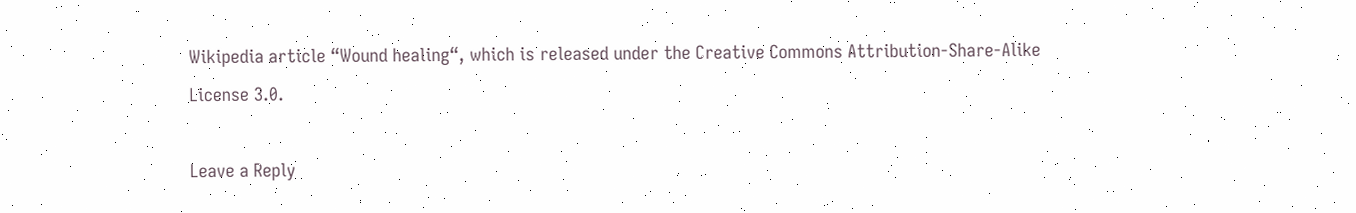Wikipedia article “Wound healing“, which is released under the Creative Commons Attribution-Share-Alike License 3.0.

Leave a Reply